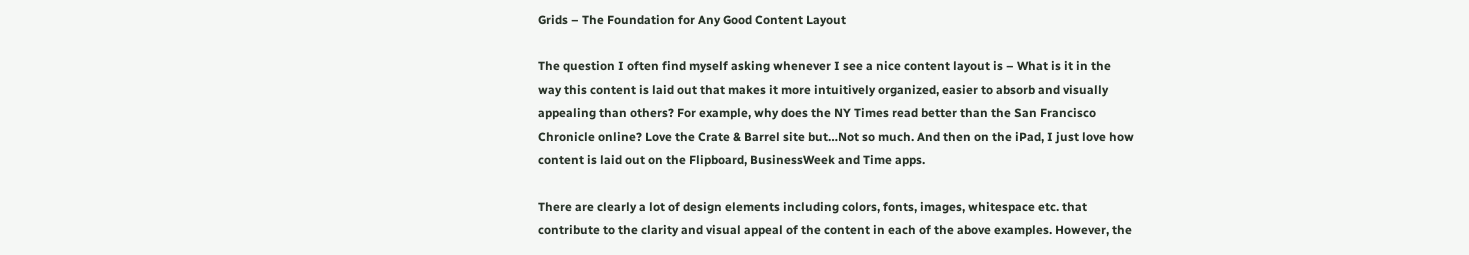Grids – The Foundation for Any Good Content Layout

The question I often find myself asking whenever I see a nice content layout is – What is it in the way this content is laid out that makes it more intuitively organized, easier to absorb and visually appealing than others? For example, why does the NY Times read better than the San Francisco Chronicle online? Love the Crate & Barrel site but…Not so much. And then on the iPad, I just love how content is laid out on the Flipboard, BusinessWeek and Time apps.

There are clearly a lot of design elements including colors, fonts, images, whitespace etc. that contribute to the clarity and visual appeal of the content in each of the above examples. However, the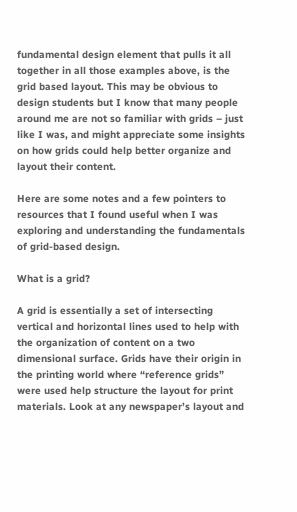fundamental design element that pulls it all together in all those examples above, is the grid based layout. This may be obvious to design students but I know that many people around me are not so familiar with grids – just like I was, and might appreciate some insights on how grids could help better organize and layout their content.

Here are some notes and a few pointers to resources that I found useful when I was exploring and understanding the fundamentals of grid-based design.

What is a grid?

A grid is essentially a set of intersecting vertical and horizontal lines used to help with the organization of content on a two dimensional surface. Grids have their origin in the printing world where “reference grids” were used help structure the layout for print materials. Look at any newspaper’s layout and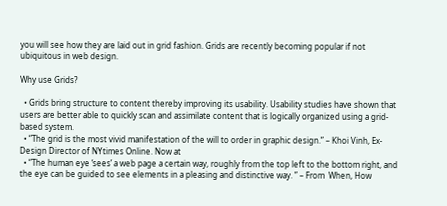you will see how they are laid out in grid fashion. Grids are recently becoming popular if not ubiquitous in web design.

Why use Grids?

  • Grids bring structure to content thereby improving its usability. Usability studies have shown that users are better able to quickly scan and assimilate content that is logically organized using a grid-based system.
  • “The grid is the most vivid manifestation of the will to order in graphic design.” – Khoi Vinh, Ex-Design Director of NYtimes Online. Now at
  • “The human eye ‘sees’ a web page a certain way, roughly from the top left to the bottom right, and the eye can be guided to see elements in a pleasing and distinctive way. ” – From  When, How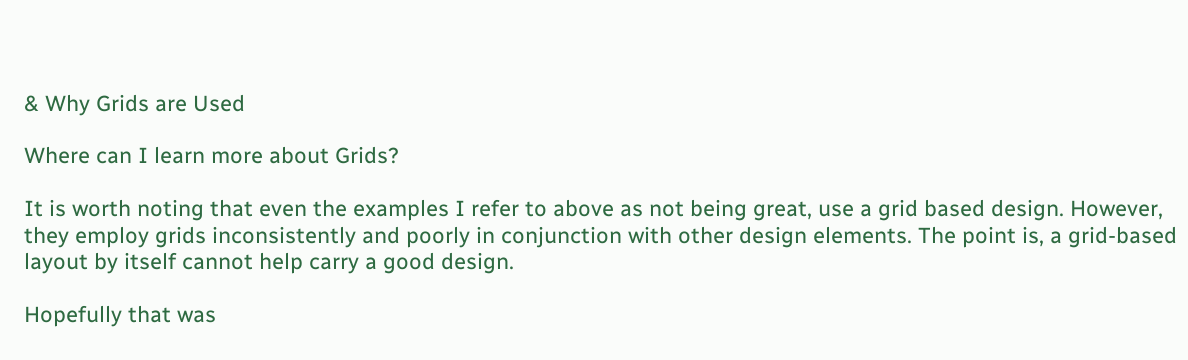& Why Grids are Used

Where can I learn more about Grids?

It is worth noting that even the examples I refer to above as not being great, use a grid based design. However, they employ grids inconsistently and poorly in conjunction with other design elements. The point is, a grid-based layout by itself cannot help carry a good design.

Hopefully that was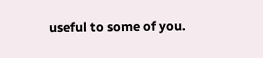useful to some of you.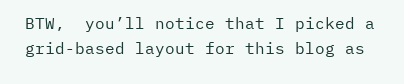BTW,  you’ll notice that I picked a grid-based layout for this blog as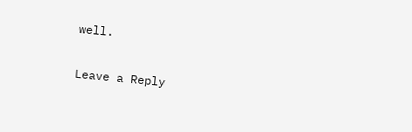well.

Leave a Reply